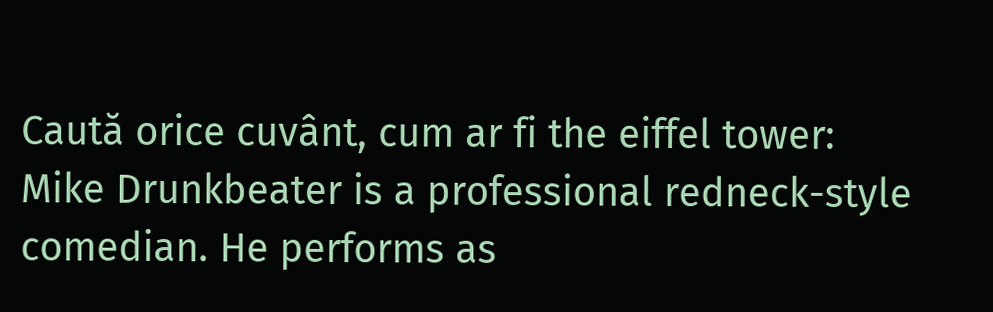Caută orice cuvânt, cum ar fi the eiffel tower:
Mike Drunkbeater is a professional redneck-style comedian. He performs as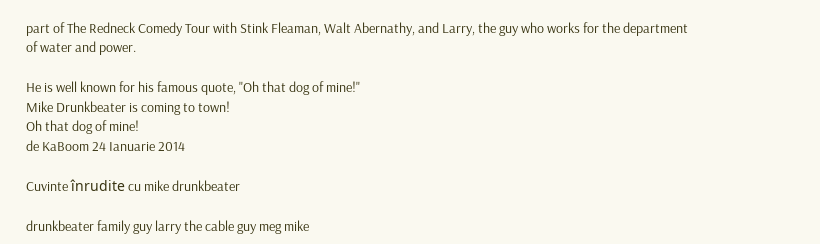part of The Redneck Comedy Tour with Stink Fleaman, Walt Abernathy, and Larry, the guy who works for the department of water and power.

He is well known for his famous quote, "Oh that dog of mine!"
Mike Drunkbeater is coming to town!
Oh that dog of mine!
de KaBoom 24 Ianuarie 2014

Cuvinte înrudite cu mike drunkbeater

drunkbeater family guy larry the cable guy meg mike